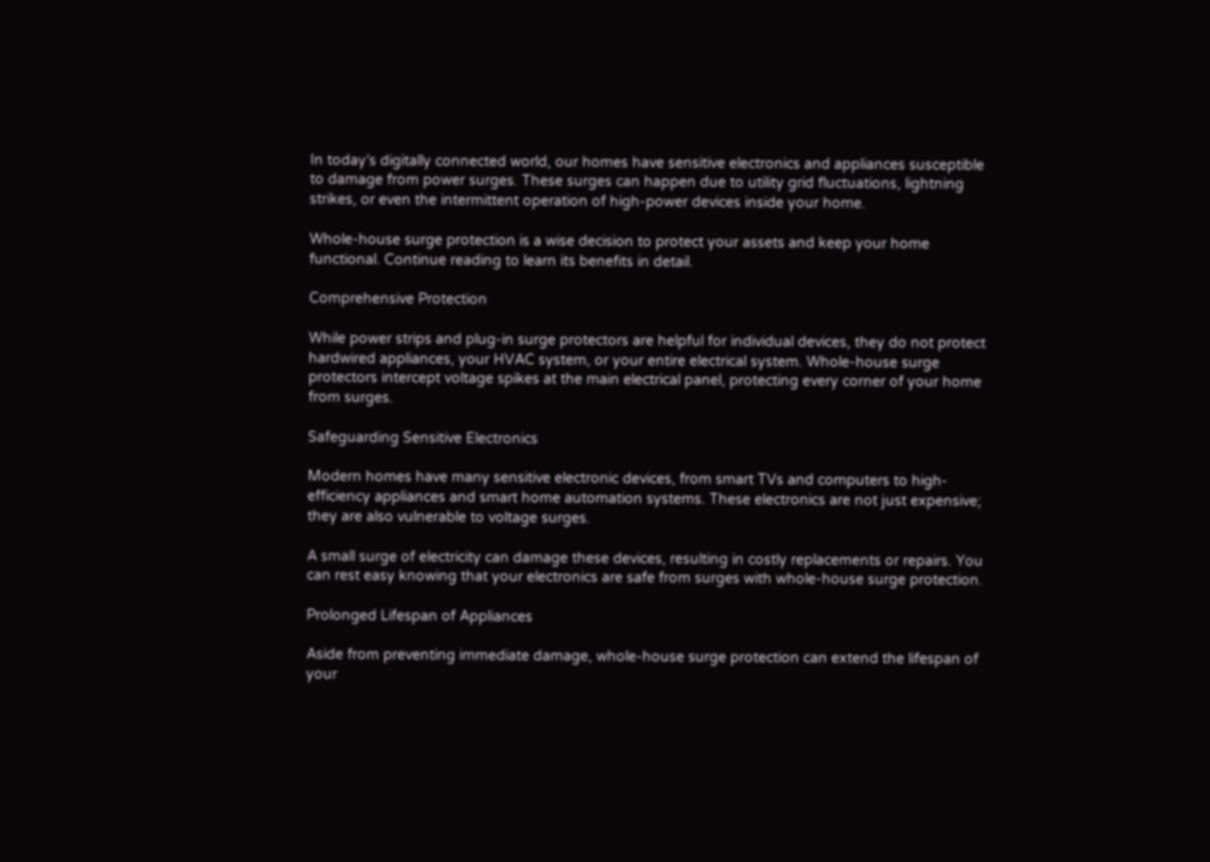In today’s digitally connected world, our homes have sensitive electronics and appliances susceptible to damage from power surges. These surges can happen due to utility grid fluctuations, lightning strikes, or even the intermittent operation of high-power devices inside your home.

Whole-house surge protection is a wise decision to protect your assets and keep your home functional. Continue reading to learn its benefits in detail.

Comprehensive Protection

While power strips and plug-in surge protectors are helpful for individual devices, they do not protect hardwired appliances, your HVAC system, or your entire electrical system. Whole-house surge protectors intercept voltage spikes at the main electrical panel, protecting every corner of your home from surges.

Safeguarding Sensitive Electronics

Modern homes have many sensitive electronic devices, from smart TVs and computers to high-efficiency appliances and smart home automation systems. These electronics are not just expensive; they are also vulnerable to voltage surges.

A small surge of electricity can damage these devices, resulting in costly replacements or repairs. You can rest easy knowing that your electronics are safe from surges with whole-house surge protection.

Prolonged Lifespan of Appliances

Aside from preventing immediate damage, whole-house surge protection can extend the lifespan of your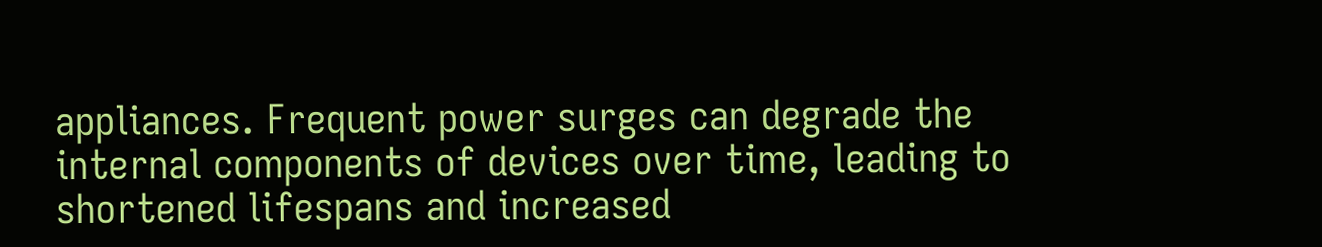appliances. Frequent power surges can degrade the internal components of devices over time, leading to shortened lifespans and increased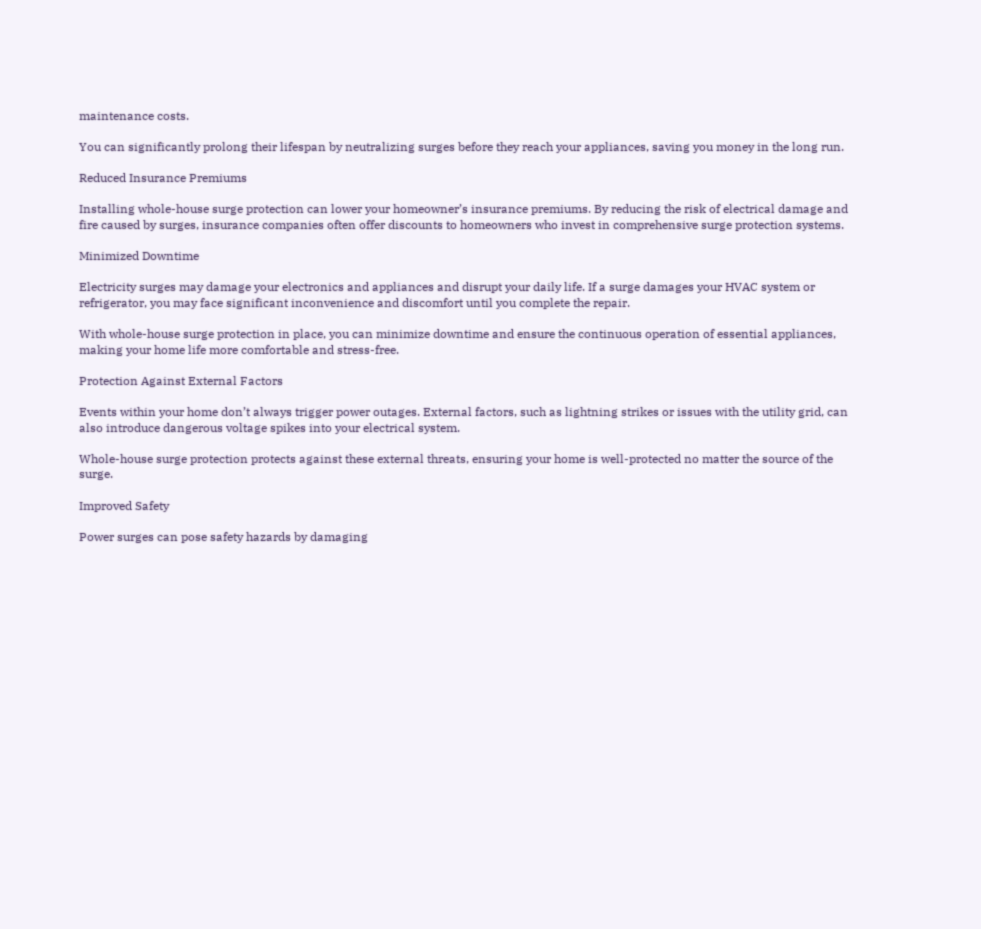maintenance costs.

You can significantly prolong their lifespan by neutralizing surges before they reach your appliances, saving you money in the long run.

Reduced Insurance Premiums

Installing whole-house surge protection can lower your homeowner’s insurance premiums. By reducing the risk of electrical damage and fire caused by surges, insurance companies often offer discounts to homeowners who invest in comprehensive surge protection systems.

Minimized Downtime

Electricity surges may damage your electronics and appliances and disrupt your daily life. If a surge damages your HVAC system or refrigerator, you may face significant inconvenience and discomfort until you complete the repair.

With whole-house surge protection in place, you can minimize downtime and ensure the continuous operation of essential appliances, making your home life more comfortable and stress-free.

Protection Against External Factors

Events within your home don’t always trigger power outages. External factors, such as lightning strikes or issues with the utility grid, can also introduce dangerous voltage spikes into your electrical system.

Whole-house surge protection protects against these external threats, ensuring your home is well-protected no matter the source of the surge.

Improved Safety

Power surges can pose safety hazards by damaging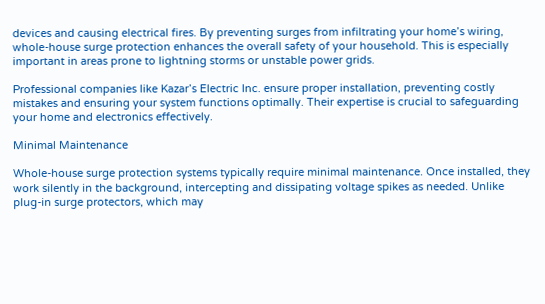devices and causing electrical fires. By preventing surges from infiltrating your home’s wiring, whole-house surge protection enhances the overall safety of your household. This is especially important in areas prone to lightning storms or unstable power grids.

Professional companies like Kazar’s Electric Inc. ensure proper installation, preventing costly mistakes and ensuring your system functions optimally. Their expertise is crucial to safeguarding your home and electronics effectively.

Minimal Maintenance

Whole-house surge protection systems typically require minimal maintenance. Once installed, they work silently in the background, intercepting and dissipating voltage spikes as needed. Unlike plug-in surge protectors, which may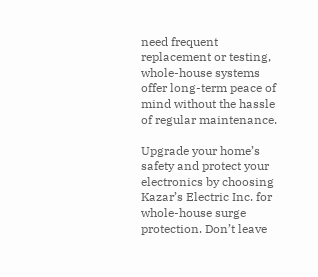need frequent replacement or testing, whole-house systems offer long-term peace of mind without the hassle of regular maintenance.

Upgrade your home’s safety and protect your electronics by choosing Kazar’s Electric Inc. for whole-house surge protection. Don’t leave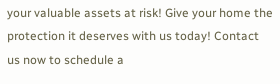your valuable assets at risk! Give your home the protection it deserves with us today! Contact us now to schedule a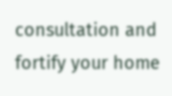consultation and fortify your home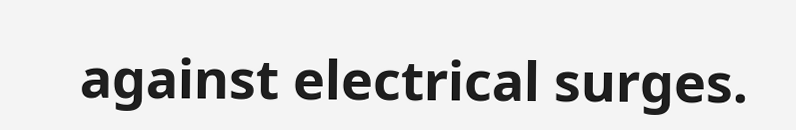against electrical surges.